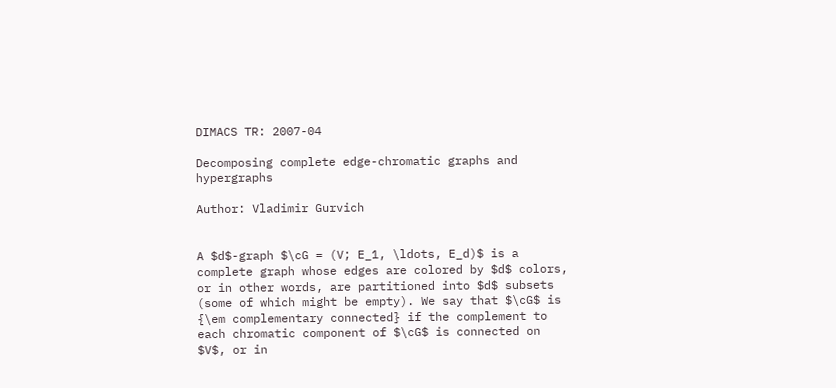DIMACS TR: 2007-04

Decomposing complete edge-chromatic graphs and hypergraphs

Author: Vladimir Gurvich


A $d$-graph $\cG = (V; E_1, \ldots, E_d)$ is a complete graph whose edges are colored by $d$ colors, or in other words, are partitioned into $d$ subsets (some of which might be empty). We say that $\cG$ is {\em complementary connected} if the complement to each chromatic component of $\cG$ is connected on $V$, or in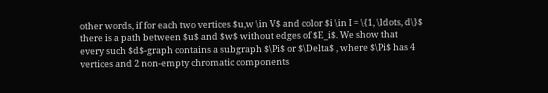other words, if for each two vertices $u,w \in V$ and color $i \in I = \{1, \ldots, d\}$ there is a path between $u$ and $w$ without edges of $E_i$. We show that every such $d$-graph contains a subgraph $\Pi$ or $\Delta$ , where $\Pi$ has 4 vertices and 2 non-empty chromatic components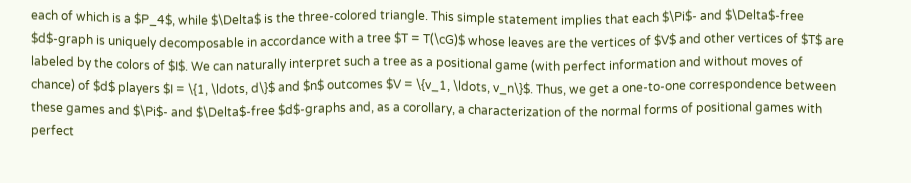each of which is a $P_4$, while $\Delta$ is the three-colored triangle. This simple statement implies that each $\Pi$- and $\Delta$-free $d$-graph is uniquely decomposable in accordance with a tree $T = T(\cG)$ whose leaves are the vertices of $V$ and other vertices of $T$ are labeled by the colors of $I$. We can naturally interpret such a tree as a positional game (with perfect information and without moves of chance) of $d$ players $I = \{1, \ldots, d\}$ and $n$ outcomes $V = \{v_1, \ldots, v_n\}$. Thus, we get a one-to-one correspondence between these games and $\Pi$- and $\Delta$-free $d$-graphs and, as a corollary, a characterization of the normal forms of positional games with perfect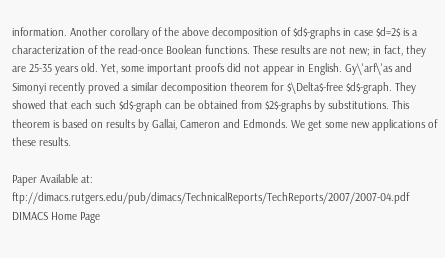information. Another corollary of the above decomposition of $d$-graphs in case $d=2$ is a characterization of the read-once Boolean functions. These results are not new; in fact, they are 25-35 years old. Yet, some important proofs did not appear in English. Gy\'arf\'as and Simonyi recently proved a similar decomposition theorem for $\Delta$-free $d$-graph. They showed that each such $d$-graph can be obtained from $2$-graphs by substitutions. This theorem is based on results by Gallai, Cameron and Edmonds. We get some new applications of these results.

Paper Available at: ftp://dimacs.rutgers.edu/pub/dimacs/TechnicalReports/TechReports/2007/2007-04.pdf
DIMACS Home Page